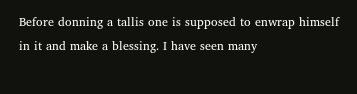Before donning a tallis one is supposed to enwrap himself in it and make a blessing. I have seen many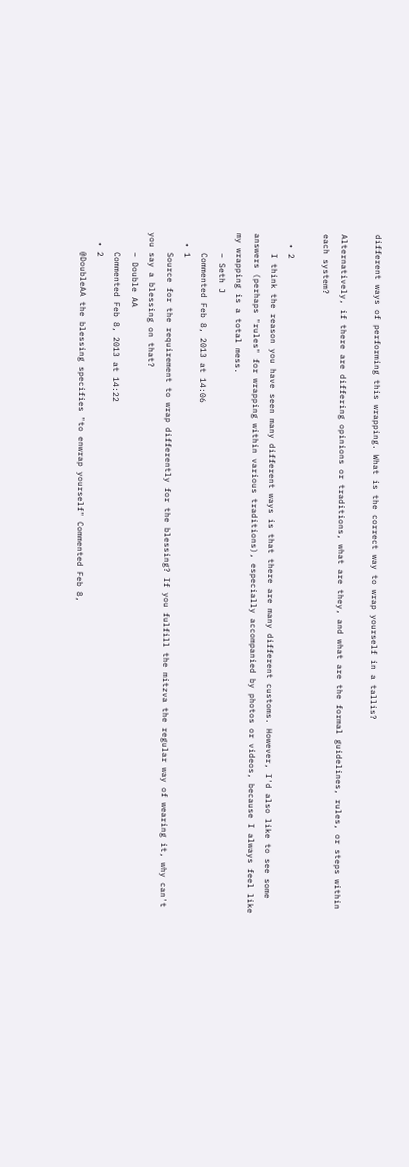different ways of performing this wrapping. What is the correct way to wrap yourself in a tallis?

Alternatively, if there are differing opinions or traditions, what are they, and what are the formal guidelines, rules, or steps within each system?

  • 2
    I think the reason you have seen many different ways is that there are many different customs. However, I'd also like to see some answers (perhaps "rules" for wrapping within various traditions), especially accompanied by photos or videos, because I always feel like my wrapping is a total mess.
    – Seth J
    Commented Feb 8, 2013 at 14:06
  • 1
    Source for the requirement to wrap differently for the blessing? If you fulfill the mitzva the regular way of wearing it, why can't you say a blessing on that?
    – Double AA
    Commented Feb 8, 2013 at 14:22
  • 2
    @DoubleAA the blessing specifies "to enwrap yourself" Commented Feb 8,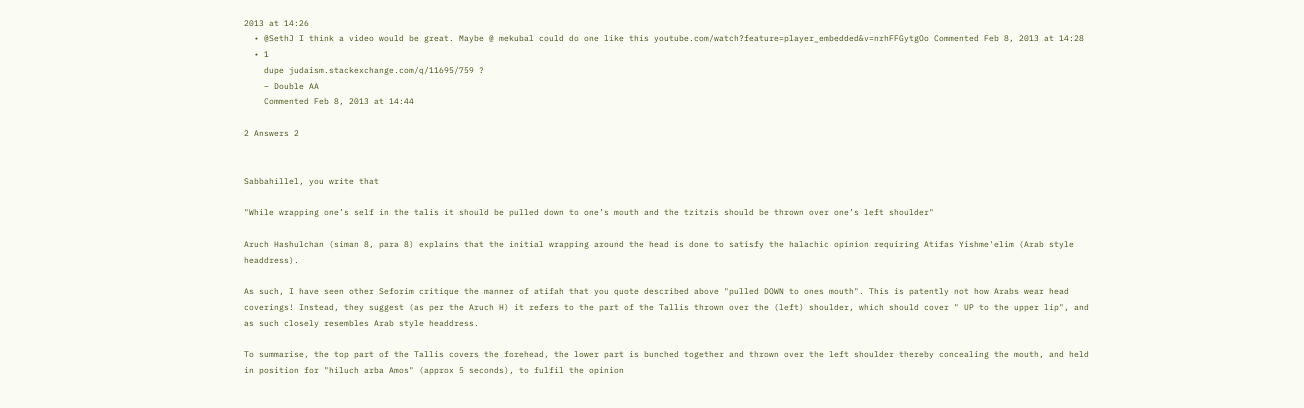2013 at 14:26
  • @SethJ I think a video would be great. Maybe @ mekubal could do one like this youtube.com/watch?feature=player_embedded&v=nrhFFGytgOo Commented Feb 8, 2013 at 14:28
  • 1
    dupe judaism.stackexchange.com/q/11695/759 ?
    – Double AA
    Commented Feb 8, 2013 at 14:44

2 Answers 2


Sabbahillel, you write that

"While wrapping one’s self in the talis it should be pulled down to one’s mouth and the tzitzis should be thrown over one’s left shoulder"

Aruch Hashulchan (siman 8, para 8) explains that the initial wrapping around the head is done to satisfy the halachic opinion requiring Atifas Yishme'elim (Arab style headdress).

As such, I have seen other Seforim critique the manner of atifah that you quote described above "pulled DOWN to ones mouth". This is patently not how Arabs wear head coverings! Instead, they suggest (as per the Aruch H) it refers to the part of the Tallis thrown over the (left) shoulder, which should cover " UP to the upper lip", and as such closely resembles Arab style headdress.

To summarise, the top part of the Tallis covers the forehead, the lower part is bunched together and thrown over the left shoulder thereby concealing the mouth, and held in position for "hiluch arba Amos" (approx 5 seconds), to fulfil the opinion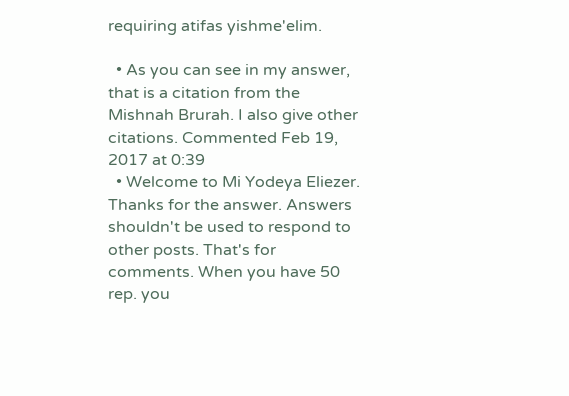requiring atifas yishme'elim.

  • As you can see in my answer, that is a citation from the Mishnah Brurah. I also give other citations. Commented Feb 19, 2017 at 0:39
  • Welcome to Mi Yodeya Eliezer. Thanks for the answer. Answers shouldn't be used to respond to other posts. That's for comments. When you have 50 rep. you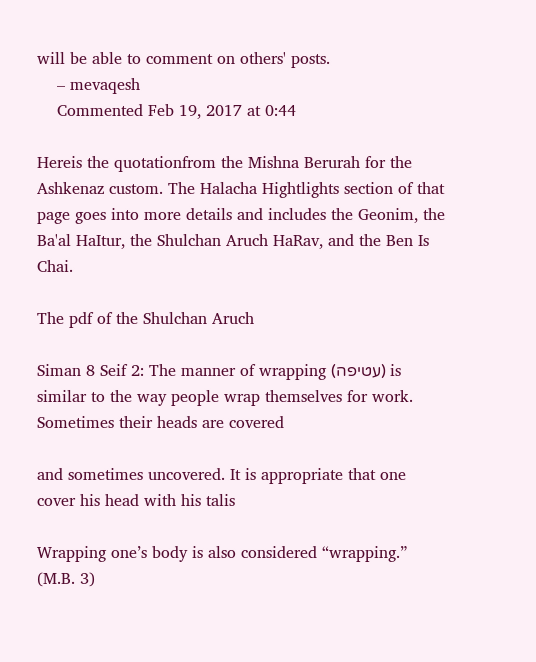will be able to comment on others' posts.
    – mevaqesh
    Commented Feb 19, 2017 at 0:44

Hereis the quotationfrom the Mishna Berurah for the Ashkenaz custom. The Halacha Hightlights section of that page goes into more details and includes the Geonim, the Ba'al HaItur, the Shulchan Aruch HaRav, and the Ben Is Chai.

The pdf of the Shulchan Aruch

Siman 8 Seif 2: The manner of wrapping (עטיפה) is similar to the way people wrap themselves for work. Sometimes their heads are covered

and sometimes uncovered. It is appropriate that one cover his head with his talis

Wrapping one’s body is also considered “wrapping.” (M.B. 3)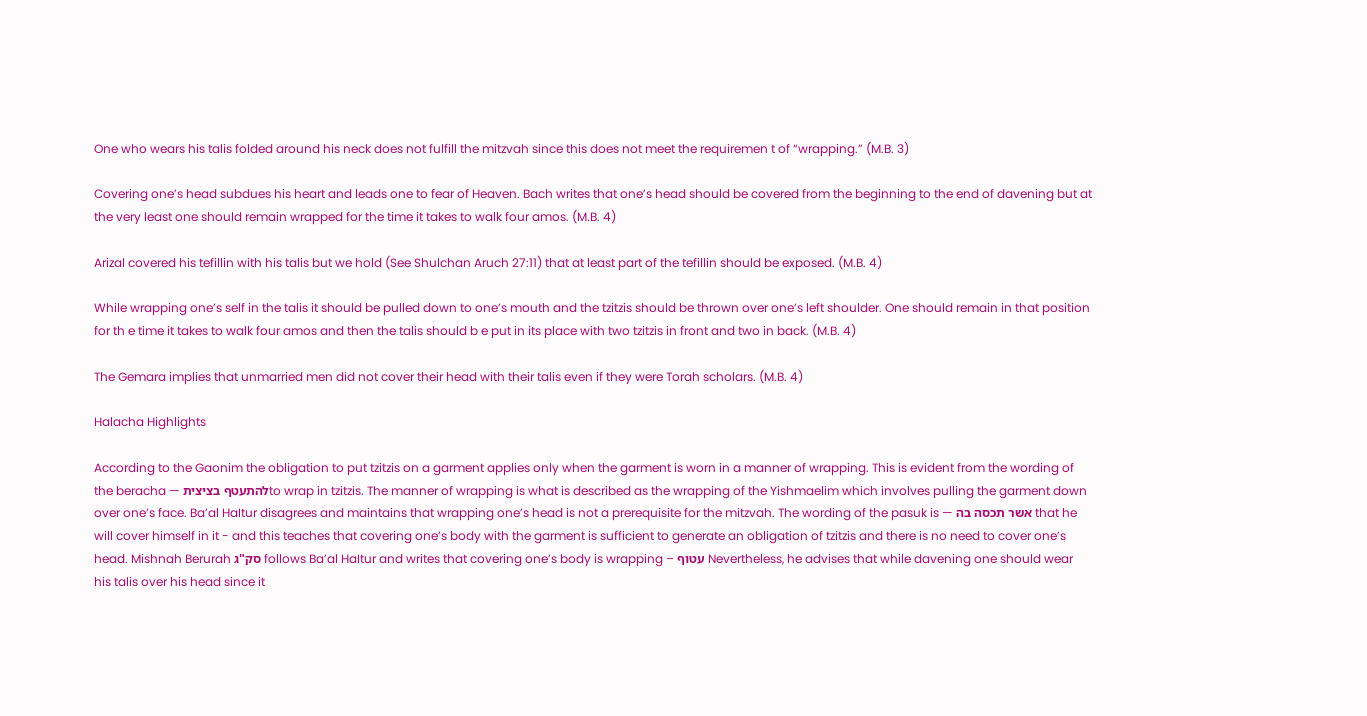One who wears his talis folded around his neck does not fulfill the mitzvah since this does not meet the requiremen t of “wrapping.” (M.B. 3)

Covering one’s head subdues his heart and leads one to fear of Heaven. Bach writes that one’s head should be covered from the beginning to the end of davening but at the very least one should remain wrapped for the time it takes to walk four amos. (M.B. 4)

Arizal covered his tefillin with his talis but we hold (See Shulchan Aruch 27:11) that at least part of the tefillin should be exposed. (M.B. 4)

While wrapping one’s self in the talis it should be pulled down to one’s mouth and the tzitzis should be thrown over one’s left shoulder. One should remain in that position for th e time it takes to walk four amos and then the talis should b e put in its place with two tzitzis in front and two in back. (M.B. 4)

The Gemara implies that unmarried men did not cover their head with their talis even if they were Torah scholars. (M.B. 4)

Halacha Highlights

According to the Gaonim the obligation to put tzitzis on a garment applies only when the garment is worn in a manner of wrapping. This is evident from the wording of the beracha — להתעטף בציציתto wrap in tzitzis. The manner of wrapping is what is described as the wrapping of the Yishmaelim which involves pulling the garment down over one’s face. Ba’al HaItur disagrees and maintains that wrapping one’s head is not a prerequisite for the mitzvah. The wording of the pasuk is — אשר תכסה בה that he will cover himself in it - and this teaches that covering one’s body with the garment is sufficient to generate an obligation of tzitzis and there is no need to cover one’s head. Mishnah Berurah סק"ג follows Ba’al HaItur and writes that covering one’s body is wrapping – עטוף Nevertheless, he advises that while davening one should wear his talis over his head since it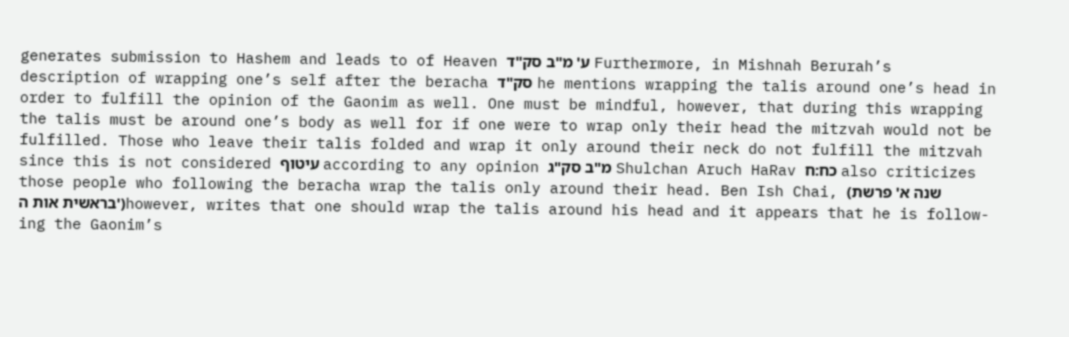generates submission to Hashem and leads to of Heaven ע' מ"ב סק"ד Furthermore, in Mishnah Berurah’s description of wrapping one’s self after the beracha סק"ד he mentions wrapping the talis around one’s head in order to fulfill the opinion of the Gaonim as well. One must be mindful, however, that during this wrapping the talis must be around one’s body as well for if one were to wrap only their head the mitzvah would not be fulfilled. Those who leave their talis folded and wrap it only around their neck do not fulfill the mitzvah since this is not considered עיטוף according to any opinion מ"ב סק"ג Shulchan Aruch HaRav כח:ח also criticizes those people who following the beracha wrap the talis only around their head. Ben Ish Chai, (שנה א' פרשת בראשית אות ה')however, writes that one should wrap the talis around his head and it appears that he is follow-ing the Gaonim’s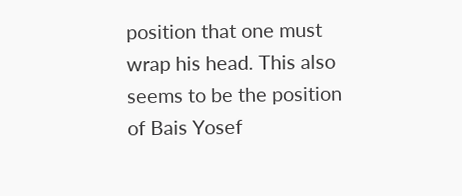position that one must wrap his head. This also seems to be the position of Bais Yosef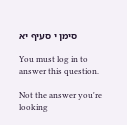סימן י סעיף יא

You must log in to answer this question.

Not the answer you're looking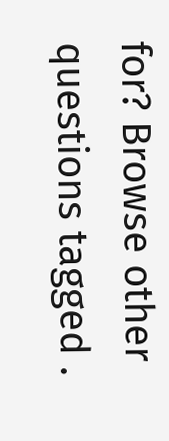for? Browse other questions tagged .